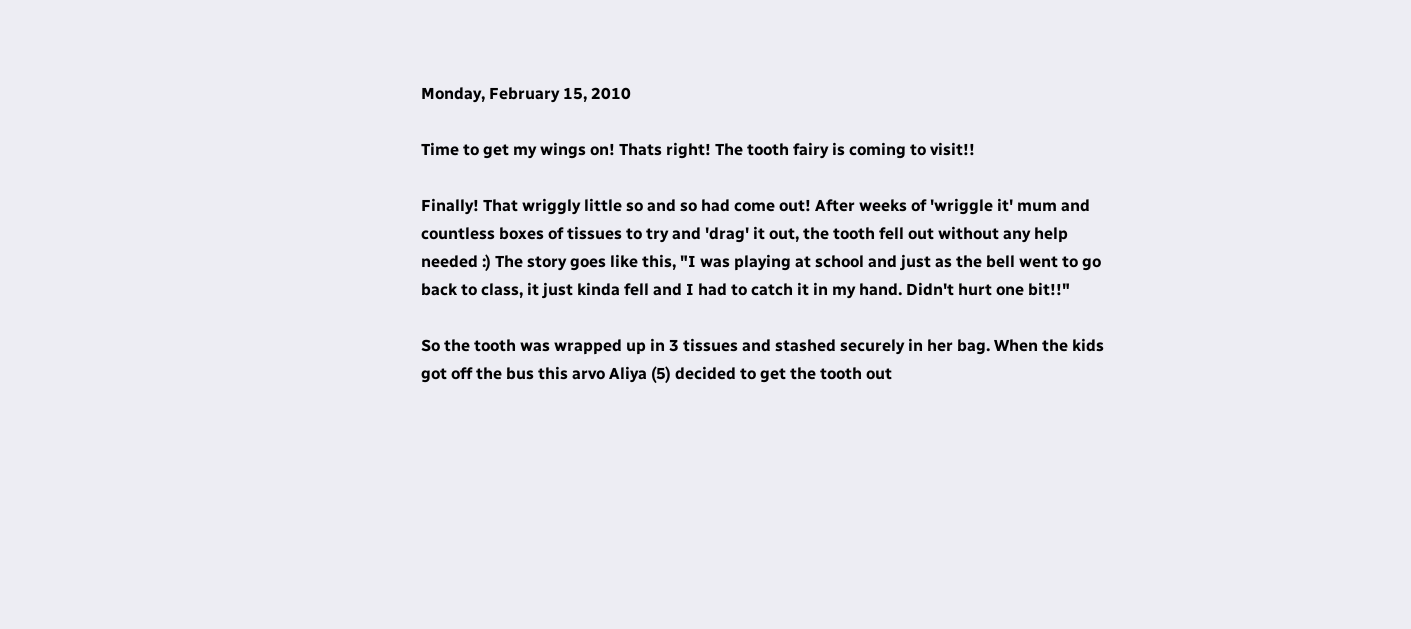Monday, February 15, 2010

Time to get my wings on! Thats right! The tooth fairy is coming to visit!!

Finally! That wriggly little so and so had come out! After weeks of 'wriggle it' mum and countless boxes of tissues to try and 'drag' it out, the tooth fell out without any help needed :) The story goes like this, "I was playing at school and just as the bell went to go back to class, it just kinda fell and I had to catch it in my hand. Didn't hurt one bit!!"

So the tooth was wrapped up in 3 tissues and stashed securely in her bag. When the kids got off the bus this arvo Aliya (5) decided to get the tooth out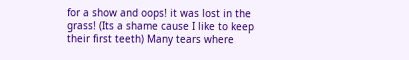for a show and oops! it was lost in the grass! (Its a shame cause I like to keep their first teeth) Many tears where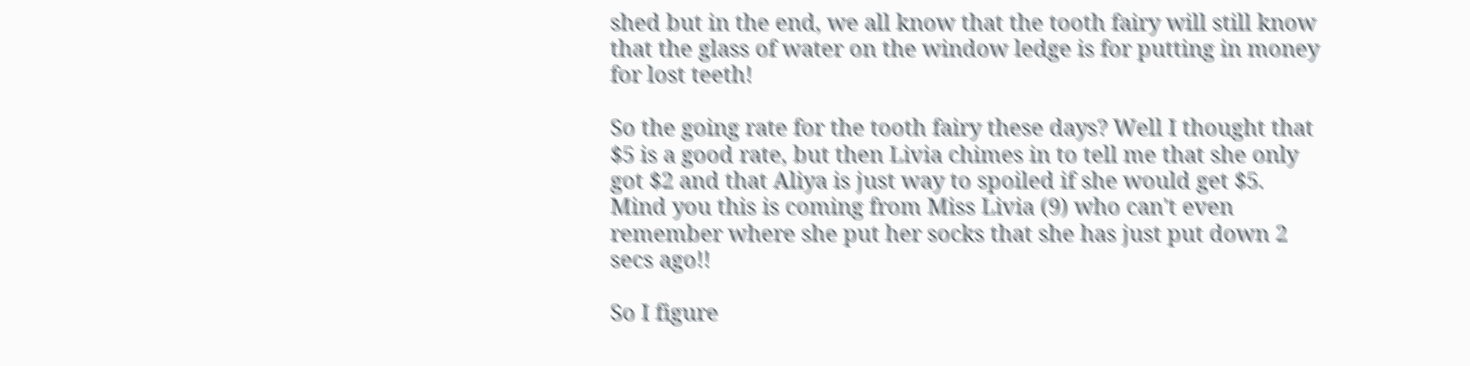shed but in the end, we all know that the tooth fairy will still know that the glass of water on the window ledge is for putting in money for lost teeth!

So the going rate for the tooth fairy these days? Well I thought that $5 is a good rate, but then Livia chimes in to tell me that she only got $2 and that Aliya is just way to spoiled if she would get $5. Mind you this is coming from Miss Livia (9) who can't even remember where she put her socks that she has just put down 2 secs ago!!

So I figure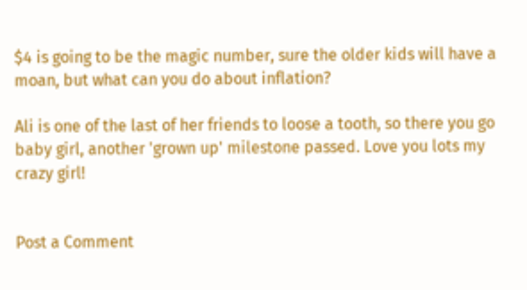$4 is going to be the magic number, sure the older kids will have a moan, but what can you do about inflation?

Ali is one of the last of her friends to loose a tooth, so there you go baby girl, another 'grown up' milestone passed. Love you lots my crazy girl!


Post a Comment